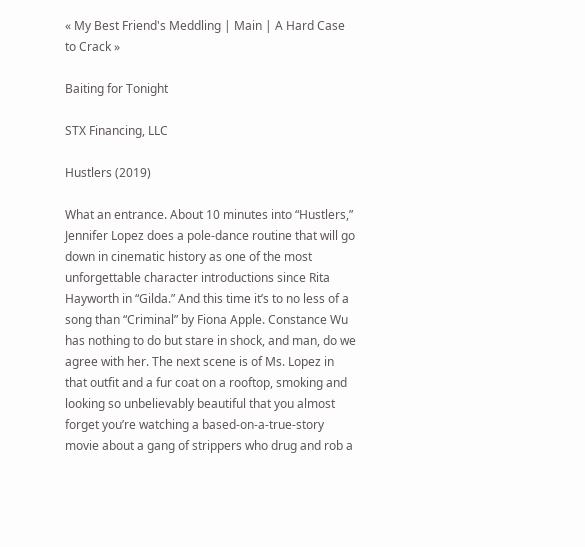« My Best Friend's Meddling | Main | A Hard Case to Crack »

Baiting for Tonight

STX Financing, LLC

Hustlers (2019)

What an entrance. About 10 minutes into “Hustlers,” Jennifer Lopez does a pole-dance routine that will go down in cinematic history as one of the most unforgettable character introductions since Rita Hayworth in “Gilda.” And this time it’s to no less of a song than “Criminal” by Fiona Apple. Constance Wu has nothing to do but stare in shock, and man, do we agree with her. The next scene is of Ms. Lopez in that outfit and a fur coat on a rooftop, smoking and looking so unbelievably beautiful that you almost forget you’re watching a based-on-a-true-story movie about a gang of strippers who drug and rob a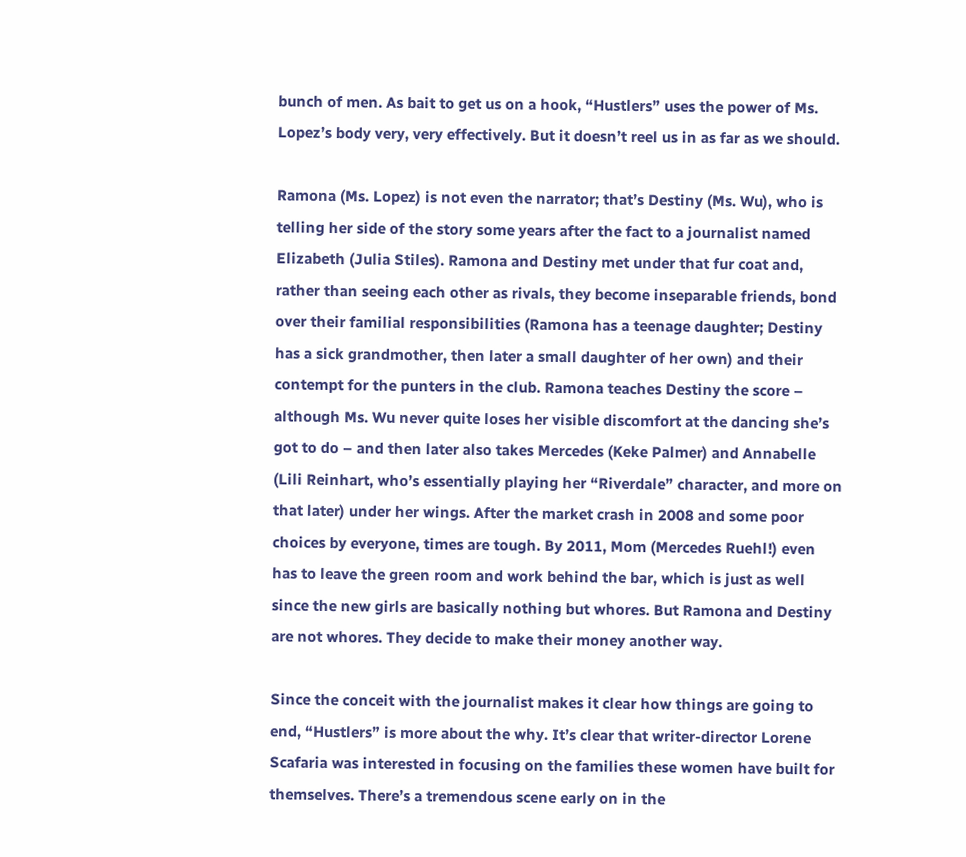bunch of men. As bait to get us on a hook, “Hustlers” uses the power of Ms. Lopez’s body very, very effectively. But it doesn’t reel us in as far as we should.

Ramona (Ms. Lopez) is not even the narrator; that’s Destiny (Ms. Wu), who is telling her side of the story some years after the fact to a journalist named Elizabeth (Julia Stiles). Ramona and Destiny met under that fur coat and, rather than seeing each other as rivals, they become inseparable friends, bond over their familial responsibilities (Ramona has a teenage daughter; Destiny has a sick grandmother, then later a small daughter of her own) and their contempt for the punters in the club. Ramona teaches Destiny the score – although Ms. Wu never quite loses her visible discomfort at the dancing she’s got to do – and then later also takes Mercedes (Keke Palmer) and Annabelle (Lili Reinhart, who’s essentially playing her “Riverdale” character, and more on that later) under her wings. After the market crash in 2008 and some poor choices by everyone, times are tough. By 2011, Mom (Mercedes Ruehl!) even has to leave the green room and work behind the bar, which is just as well since the new girls are basically nothing but whores. But Ramona and Destiny are not whores. They decide to make their money another way.

Since the conceit with the journalist makes it clear how things are going to end, “Hustlers” is more about the why. It’s clear that writer-director Lorene Scafaria was interested in focusing on the families these women have built for themselves. There’s a tremendous scene early on in the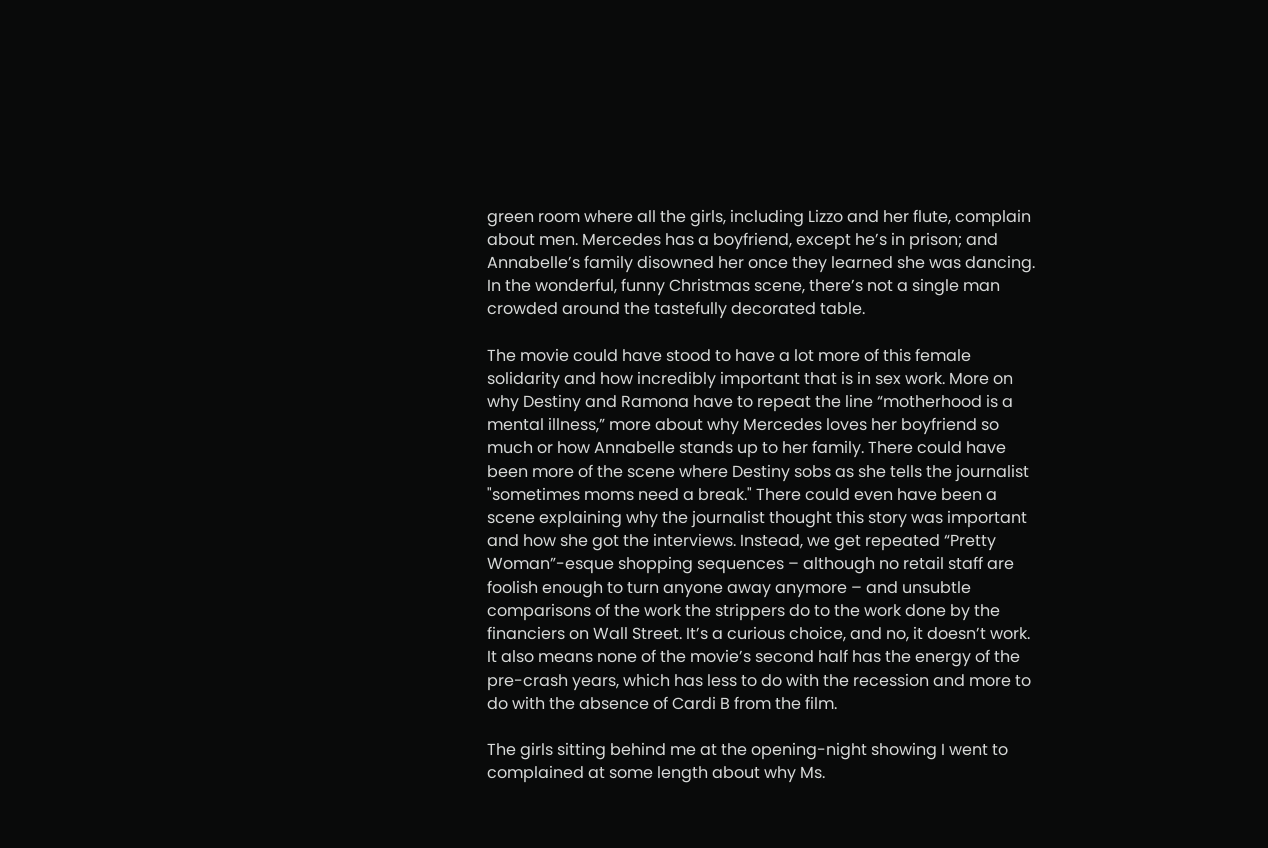green room where all the girls, including Lizzo and her flute, complain about men. Mercedes has a boyfriend, except he’s in prison; and Annabelle’s family disowned her once they learned she was dancing. In the wonderful, funny Christmas scene, there’s not a single man crowded around the tastefully decorated table.

The movie could have stood to have a lot more of this female solidarity and how incredibly important that is in sex work. More on why Destiny and Ramona have to repeat the line “motherhood is a mental illness,” more about why Mercedes loves her boyfriend so much or how Annabelle stands up to her family. There could have been more of the scene where Destiny sobs as she tells the journalist "sometimes moms need a break." There could even have been a scene explaining why the journalist thought this story was important and how she got the interviews. Instead, we get repeated “Pretty Woman”-esque shopping sequences – although no retail staff are foolish enough to turn anyone away anymore – and unsubtle comparisons of the work the strippers do to the work done by the financiers on Wall Street. It’s a curious choice, and no, it doesn’t work. It also means none of the movie’s second half has the energy of the pre-crash years, which has less to do with the recession and more to do with the absence of Cardi B from the film.

The girls sitting behind me at the opening-night showing I went to complained at some length about why Ms.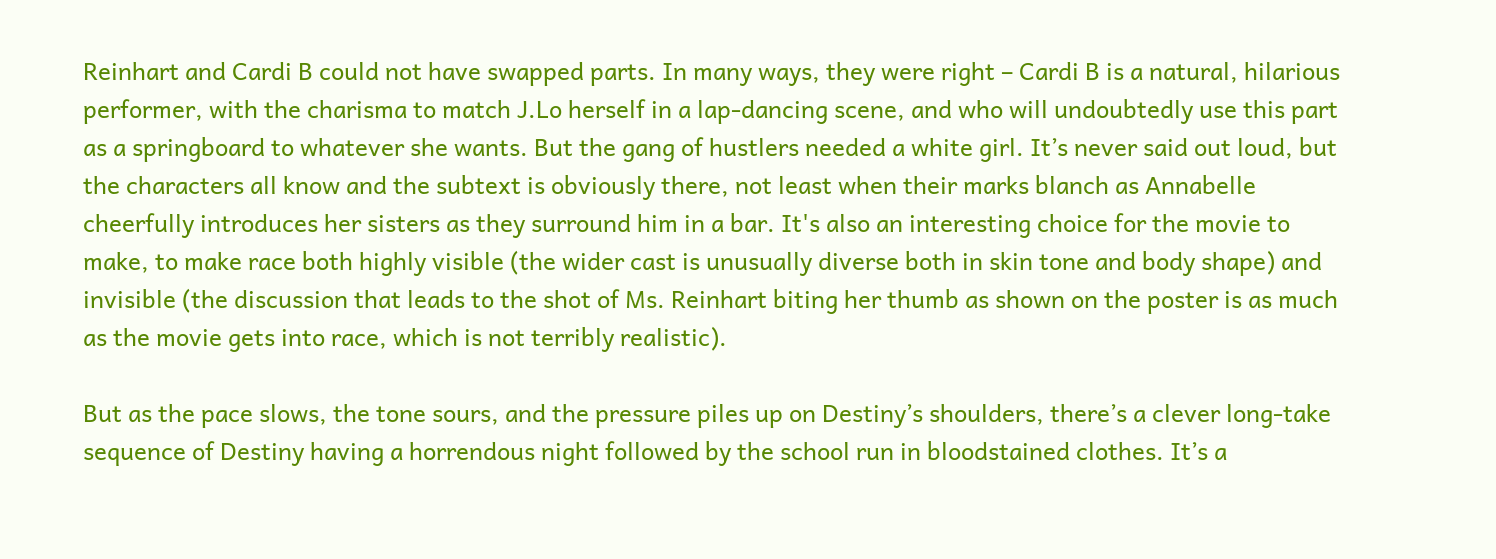Reinhart and Cardi B could not have swapped parts. In many ways, they were right – Cardi B is a natural, hilarious performer, with the charisma to match J.Lo herself in a lap-dancing scene, and who will undoubtedly use this part as a springboard to whatever she wants. But the gang of hustlers needed a white girl. It’s never said out loud, but the characters all know and the subtext is obviously there, not least when their marks blanch as Annabelle cheerfully introduces her sisters as they surround him in a bar. It's also an interesting choice for the movie to make, to make race both highly visible (the wider cast is unusually diverse both in skin tone and body shape) and invisible (the discussion that leads to the shot of Ms. Reinhart biting her thumb as shown on the poster is as much as the movie gets into race, which is not terribly realistic).

But as the pace slows, the tone sours, and the pressure piles up on Destiny’s shoulders, there’s a clever long-take sequence of Destiny having a horrendous night followed by the school run in bloodstained clothes. It’s a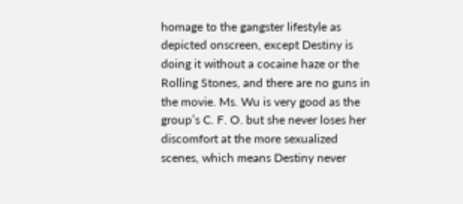homage to the gangster lifestyle as depicted onscreen, except Destiny is doing it without a cocaine haze or the Rolling Stones, and there are no guns in the movie. Ms. Wu is very good as the group’s C. F. O. but she never loses her discomfort at the more sexualized scenes, which means Destiny never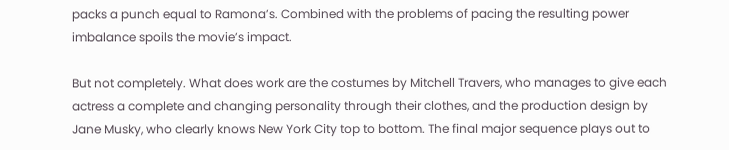packs a punch equal to Ramona’s. Combined with the problems of pacing the resulting power imbalance spoils the movie’s impact.

But not completely. What does work are the costumes by Mitchell Travers, who manages to give each actress a complete and changing personality through their clothes, and the production design by Jane Musky, who clearly knows New York City top to bottom. The final major sequence plays out to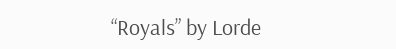“Royals” by Lorde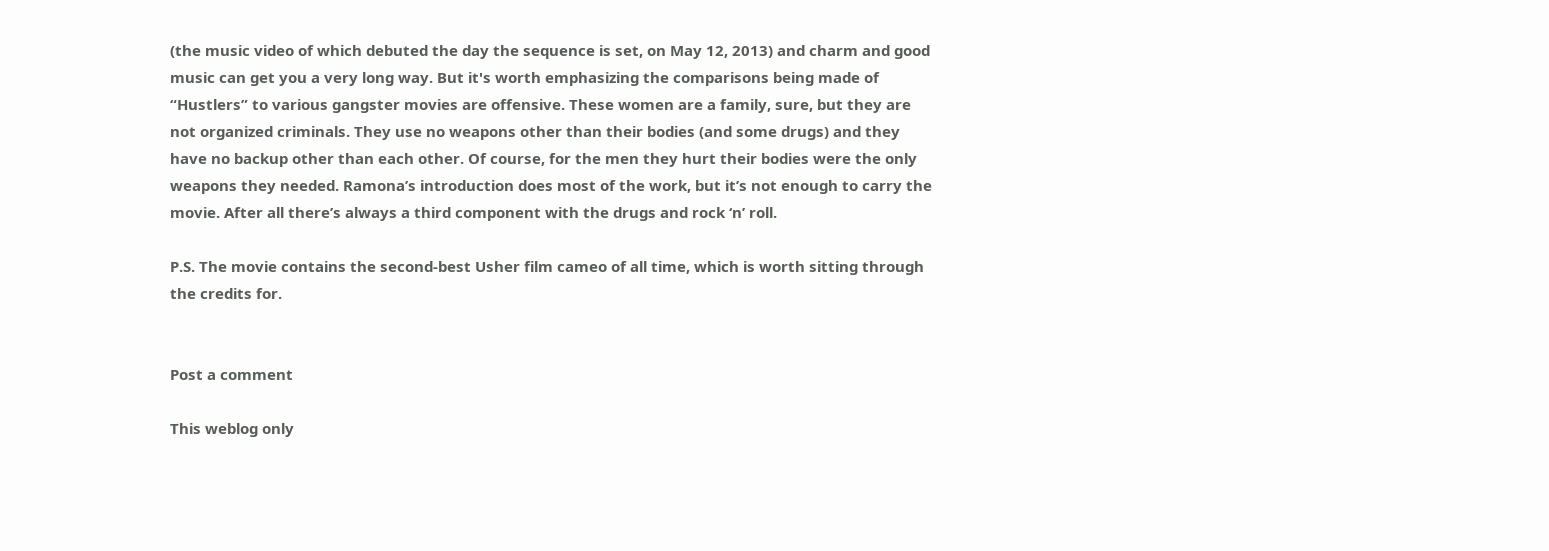(the music video of which debuted the day the sequence is set, on May 12, 2013) and charm and good music can get you a very long way. But it's worth emphasizing the comparisons being made of “Hustlers” to various gangster movies are offensive. These women are a family, sure, but they are not organized criminals. They use no weapons other than their bodies (and some drugs) and they have no backup other than each other. Of course, for the men they hurt their bodies were the only weapons they needed. Ramona’s introduction does most of the work, but it’s not enough to carry the movie. After all there’s always a third component with the drugs and rock ‘n’ roll.

P.S. The movie contains the second-best Usher film cameo of all time, which is worth sitting through the credits for.


Post a comment

This weblog only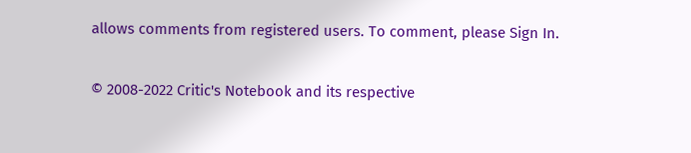allows comments from registered users. To comment, please Sign In.

© 2008-2022 Critic's Notebook and its respective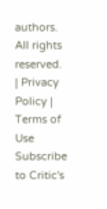authors. All rights reserved. | Privacy Policy | Terms of Use
Subscribe to Critic's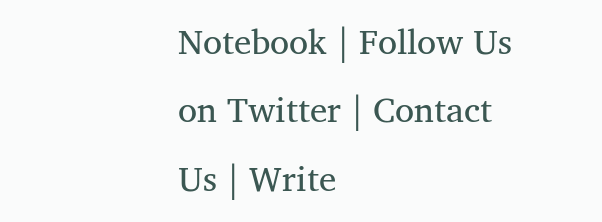Notebook | Follow Us on Twitter | Contact Us | Write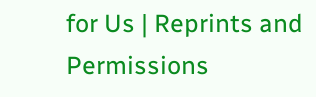for Us | Reprints and Permissions